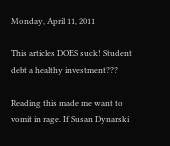Monday, April 11, 2011

This articles DOES suck! Student debt a healthy investment???

Reading this made me want to vomit in rage. If Susan Dynarski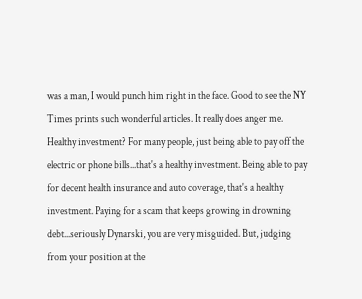was a man, I would punch him right in the face. Good to see the NY Times prints such wonderful articles. It really does anger me. Healthy investment? For many people, just being able to pay off the electric or phone bills...that's a healthy investment. Being able to pay for decent health insurance and auto coverage, that's a healthy investment. Paying for a scam that keeps growing in drowning debt...seriously Dynarski, you are very misguided. But, judging from your position at the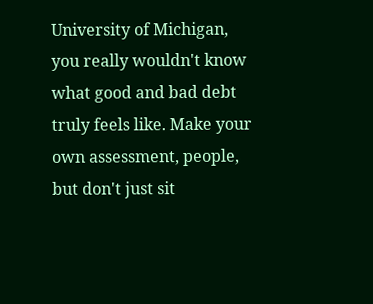University of Michigan, you really wouldn't know what good and bad debt truly feels like. Make your own assessment, people, but don't just sit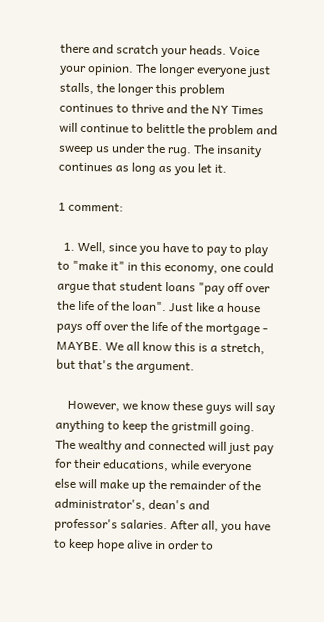there and scratch your heads. Voice your opinion. The longer everyone just stalls, the longer this problem continues to thrive and the NY Times will continue to belittle the problem and sweep us under the rug. The insanity continues as long as you let it.

1 comment:

  1. Well, since you have to pay to play to "make it" in this economy, one could argue that student loans "pay off over the life of the loan". Just like a house pays off over the life of the mortgage - MAYBE. We all know this is a stretch, but that's the argument.

    However, we know these guys will say anything to keep the gristmill going. The wealthy and connected will just pay for their educations, while everyone else will make up the remainder of the administrator's, dean's and professor's salaries. After all, you have to keep hope alive in order to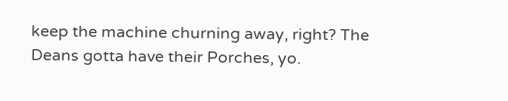keep the machine churning away, right? The Deans gotta have their Porches, yo.